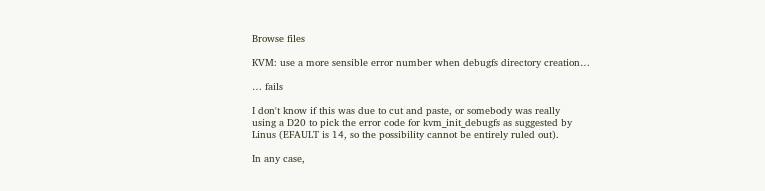Browse files

KVM: use a more sensible error number when debugfs directory creation…

… fails

I don't know if this was due to cut and paste, or somebody was really
using a D20 to pick the error code for kvm_init_debugfs as suggested by
Linus (EFAULT is 14, so the possibility cannot be entirely ruled out).

In any case,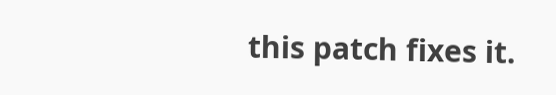this patch fixes it.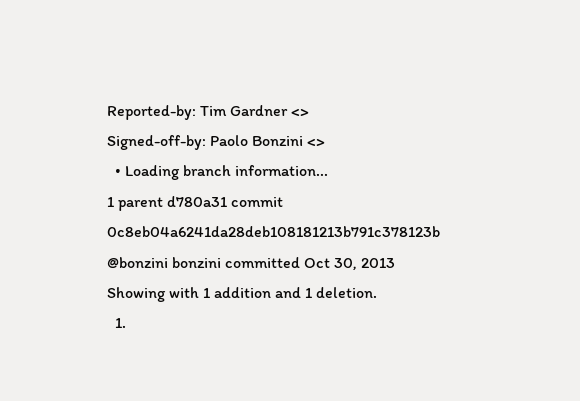Reported-by: Tim Gardner <>
Signed-off-by: Paolo Bonzini <>
  • Loading branch information...
1 parent d780a31 commit 0c8eb04a6241da28deb108181213b791c378123b @bonzini bonzini committed Oct 30, 2013
Showing with 1 addition and 1 deletion.
  1.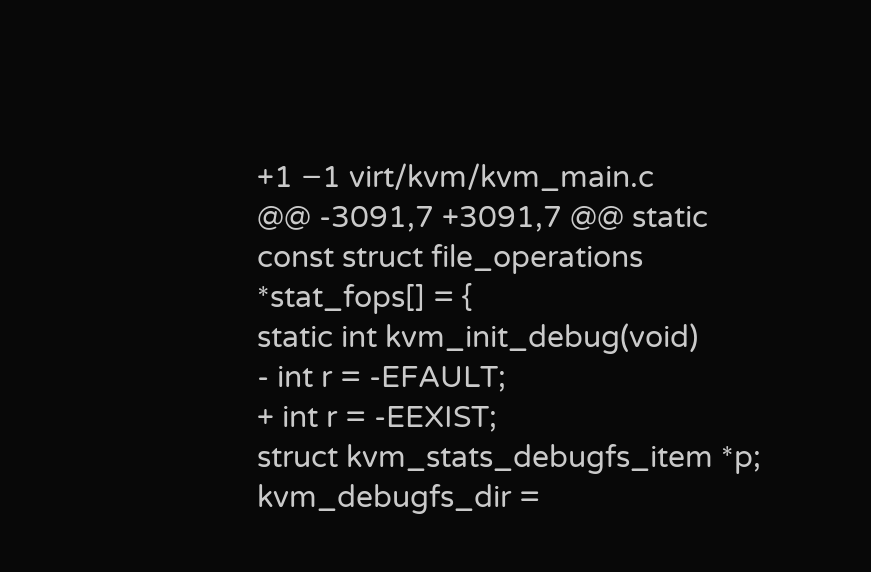+1 −1 virt/kvm/kvm_main.c
@@ -3091,7 +3091,7 @@ static const struct file_operations *stat_fops[] = {
static int kvm_init_debug(void)
- int r = -EFAULT;
+ int r = -EEXIST;
struct kvm_stats_debugfs_item *p;
kvm_debugfs_dir =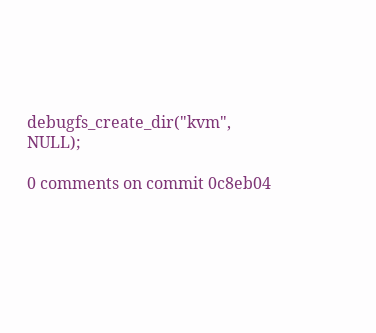debugfs_create_dir("kvm", NULL);

0 comments on commit 0c8eb04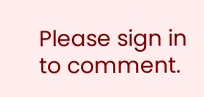Please sign in to comment.